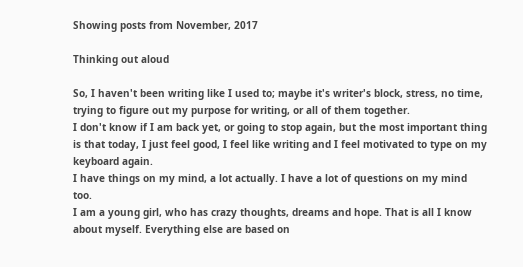Showing posts from November, 2017

Thinking out aloud

So, I haven't been writing like I used to; maybe it's writer's block, stress, no time, trying to figure out my purpose for writing, or all of them together.
I don't know if I am back yet, or going to stop again, but the most important thing is that today, I just feel good, I feel like writing and I feel motivated to type on my keyboard again.
I have things on my mind, a lot actually. I have a lot of questions on my mind too.
I am a young girl, who has crazy thoughts, dreams and hope. That is all I know about myself. Everything else are based on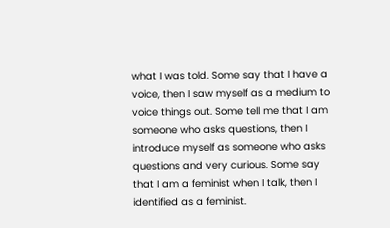what I was told. Some say that I have a voice, then I saw myself as a medium to voice things out. Some tell me that I am someone who asks questions, then I introduce myself as someone who asks questions and very curious. Some say that I am a feminist when I talk, then I identified as a feminist.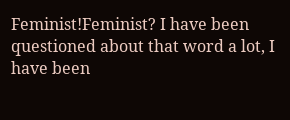Feminist!Feminist? I have been questioned about that word a lot, I have been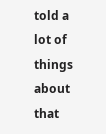told a lot of things about that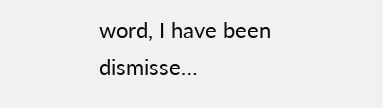word, I have been dismisse…